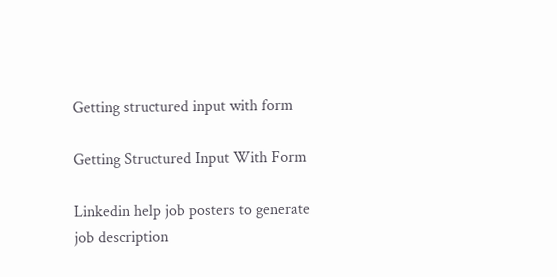Getting structured input with form

Getting Structured Input With Form

Linkedin help job posters to generate job description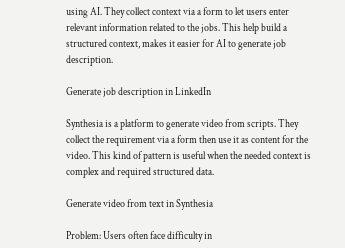using AI. They collect context via a form to let users enter relevant information related to the jobs. This help build a structured context, makes it easier for AI to generate job description.

Generate job description in LinkedIn

Synthesia is a platform to generate video from scripts. They collect the requirement via a form then use it as content for the video. This kind of pattern is useful when the needed context is complex and required structured data.

Generate video from text in Synthesia

Problem: Users often face difficulty in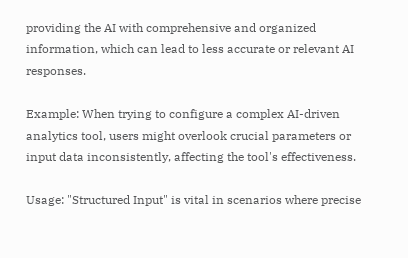providing the AI with comprehensive and organized information, which can lead to less accurate or relevant AI responses.

Example: When trying to configure a complex AI-driven analytics tool, users might overlook crucial parameters or input data inconsistently, affecting the tool's effectiveness.

Usage: "Structured Input" is vital in scenarios where precise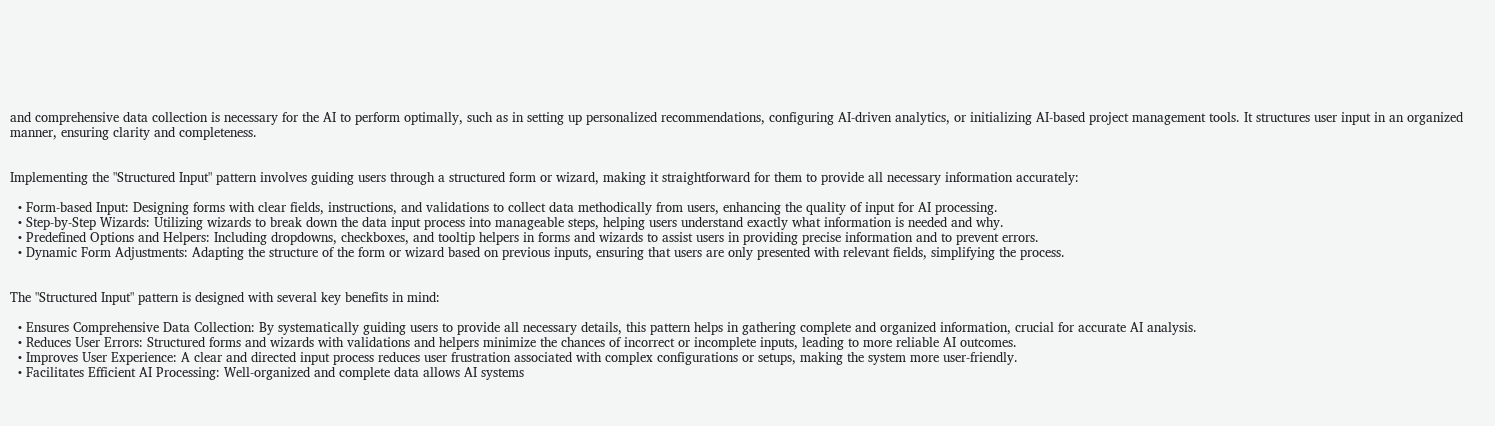and comprehensive data collection is necessary for the AI to perform optimally, such as in setting up personalized recommendations, configuring AI-driven analytics, or initializing AI-based project management tools. It structures user input in an organized manner, ensuring clarity and completeness.


Implementing the "Structured Input" pattern involves guiding users through a structured form or wizard, making it straightforward for them to provide all necessary information accurately:

  • Form-based Input: Designing forms with clear fields, instructions, and validations to collect data methodically from users, enhancing the quality of input for AI processing.
  • Step-by-Step Wizards: Utilizing wizards to break down the data input process into manageable steps, helping users understand exactly what information is needed and why.
  • Predefined Options and Helpers: Including dropdowns, checkboxes, and tooltip helpers in forms and wizards to assist users in providing precise information and to prevent errors.
  • Dynamic Form Adjustments: Adapting the structure of the form or wizard based on previous inputs, ensuring that users are only presented with relevant fields, simplifying the process.


The "Structured Input" pattern is designed with several key benefits in mind:

  • Ensures Comprehensive Data Collection: By systematically guiding users to provide all necessary details, this pattern helps in gathering complete and organized information, crucial for accurate AI analysis.
  • Reduces User Errors: Structured forms and wizards with validations and helpers minimize the chances of incorrect or incomplete inputs, leading to more reliable AI outcomes.
  • Improves User Experience: A clear and directed input process reduces user frustration associated with complex configurations or setups, making the system more user-friendly.
  • Facilitates Efficient AI Processing: Well-organized and complete data allows AI systems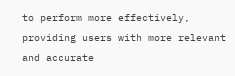to perform more effectively, providing users with more relevant and accurate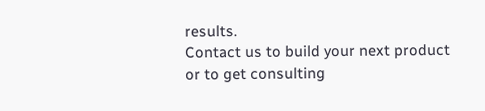results.
Contact us to build your next product or to get consulting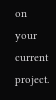on your current project.